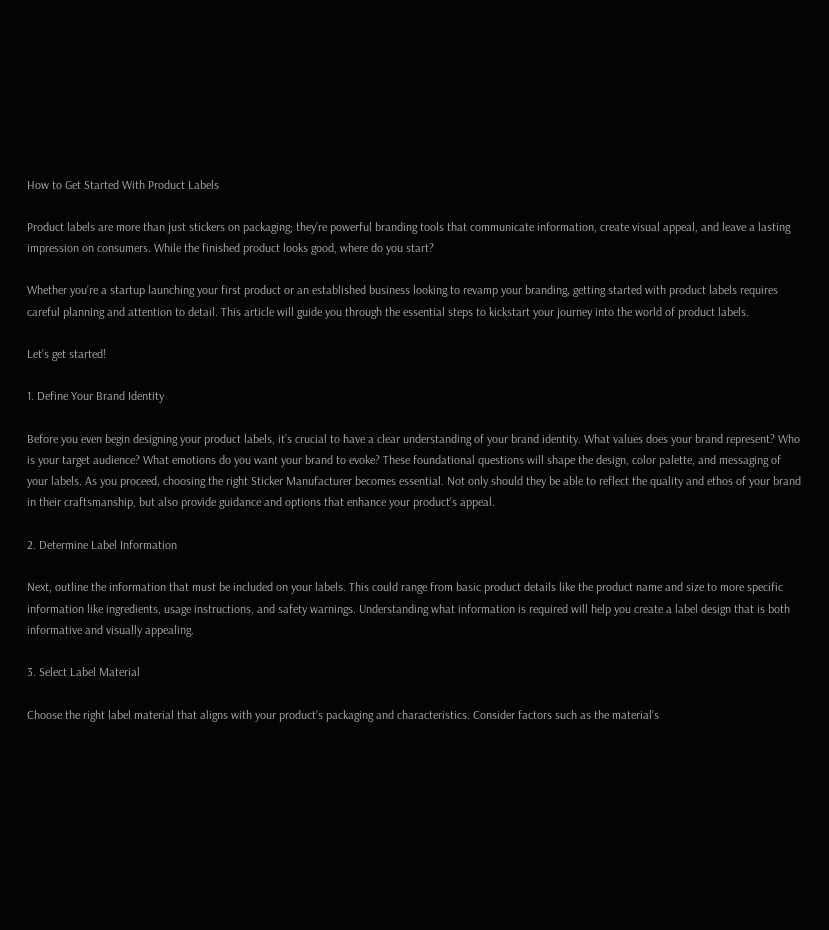How to Get Started With Product Labels

Product labels are more than just stickers on packaging; they’re powerful branding tools that communicate information, create visual appeal, and leave a lasting impression on consumers. While the finished product looks good, where do you start?

Whether you’re a startup launching your first product or an established business looking to revamp your branding, getting started with product labels requires careful planning and attention to detail. This article will guide you through the essential steps to kickstart your journey into the world of product labels.

Let’s get started!

1. Define Your Brand Identity

Before you even begin designing your product labels, it’s crucial to have a clear understanding of your brand identity. What values does your brand represent? Who is your target audience? What emotions do you want your brand to evoke? These foundational questions will shape the design, color palette, and messaging of your labels. As you proceed, choosing the right Sticker Manufacturer becomes essential. Not only should they be able to reflect the quality and ethos of your brand in their craftsmanship, but also provide guidance and options that enhance your product’s appeal.

2. Determine Label Information

Next, outline the information that must be included on your labels. This could range from basic product details like the product name and size to more specific information like ingredients, usage instructions, and safety warnings. Understanding what information is required will help you create a label design that is both informative and visually appealing.

3. Select Label Material

Choose the right label material that aligns with your product’s packaging and characteristics. Consider factors such as the material’s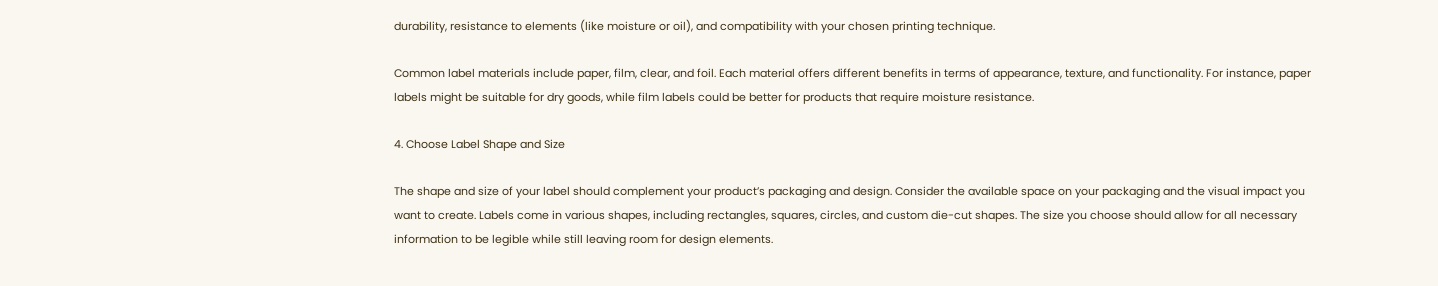durability, resistance to elements (like moisture or oil), and compatibility with your chosen printing technique.

Common label materials include paper, film, clear, and foil. Each material offers different benefits in terms of appearance, texture, and functionality. For instance, paper labels might be suitable for dry goods, while film labels could be better for products that require moisture resistance.

4. Choose Label Shape and Size

The shape and size of your label should complement your product’s packaging and design. Consider the available space on your packaging and the visual impact you want to create. Labels come in various shapes, including rectangles, squares, circles, and custom die-cut shapes. The size you choose should allow for all necessary information to be legible while still leaving room for design elements.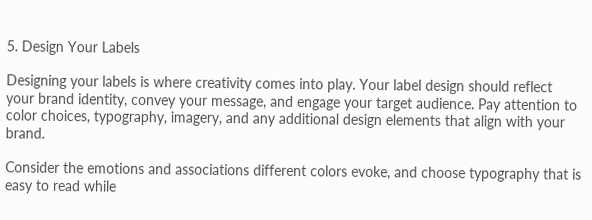5. Design Your Labels

Designing your labels is where creativity comes into play. Your label design should reflect your brand identity, convey your message, and engage your target audience. Pay attention to color choices, typography, imagery, and any additional design elements that align with your brand.

Consider the emotions and associations different colors evoke, and choose typography that is easy to read while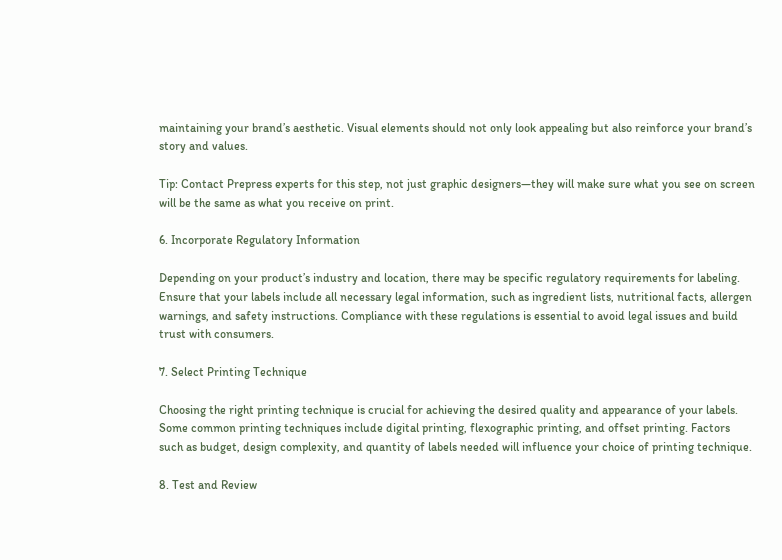maintaining your brand’s aesthetic. Visual elements should not only look appealing but also reinforce your brand’s story and values.

Tip: Contact Prepress experts for this step, not just graphic designers—they will make sure what you see on screen will be the same as what you receive on print.

6. Incorporate Regulatory Information

Depending on your product’s industry and location, there may be specific regulatory requirements for labeling. Ensure that your labels include all necessary legal information, such as ingredient lists, nutritional facts, allergen warnings, and safety instructions. Compliance with these regulations is essential to avoid legal issues and build trust with consumers.

7. Select Printing Technique

Choosing the right printing technique is crucial for achieving the desired quality and appearance of your labels. Some common printing techniques include digital printing, flexographic printing, and offset printing. Factors such as budget, design complexity, and quantity of labels needed will influence your choice of printing technique.

8. Test and Review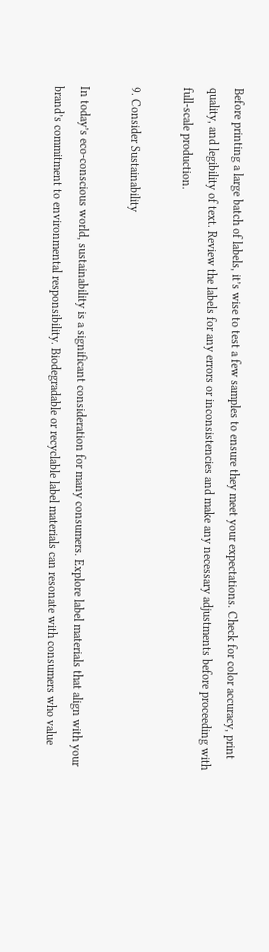Before printing a large batch of labels, it’s wise to test a few samples to ensure they meet your expectations. Check for color accuracy, print quality, and legibility of text. Review the labels for any errors or inconsistencies and make any necessary adjustments before proceeding with full-scale production.

9. Consider Sustainability

In today’s eco-conscious world, sustainability is a significant consideration for many consumers. Explore label materials that align with your brand’s commitment to environmental responsibility. Biodegradable or recyclable label materials can resonate with consumers who value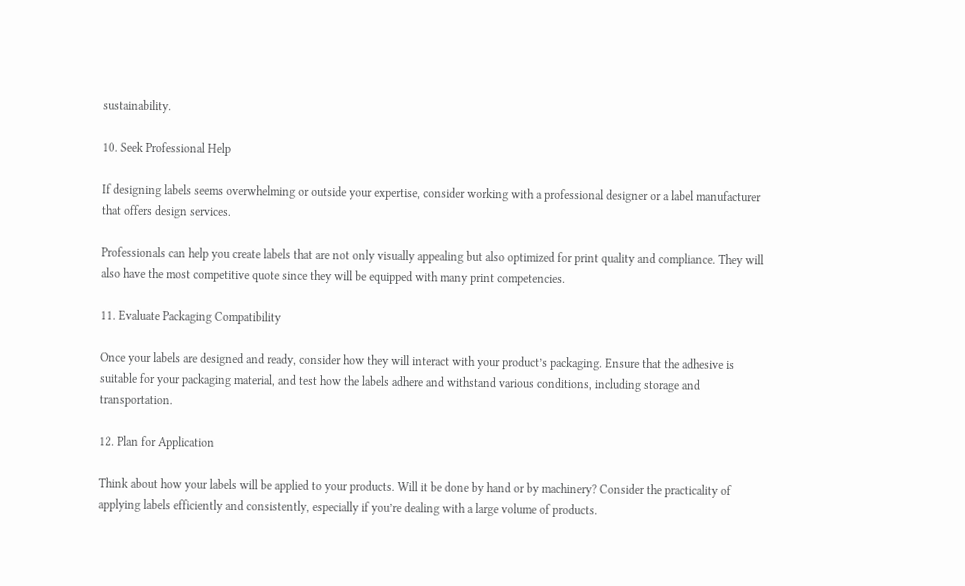sustainability.

10. Seek Professional Help

If designing labels seems overwhelming or outside your expertise, consider working with a professional designer or a label manufacturer that offers design services.

Professionals can help you create labels that are not only visually appealing but also optimized for print quality and compliance. They will also have the most competitive quote since they will be equipped with many print competencies.

11. Evaluate Packaging Compatibility

Once your labels are designed and ready, consider how they will interact with your product’s packaging. Ensure that the adhesive is suitable for your packaging material, and test how the labels adhere and withstand various conditions, including storage and transportation.

12. Plan for Application

Think about how your labels will be applied to your products. Will it be done by hand or by machinery? Consider the practicality of applying labels efficiently and consistently, especially if you’re dealing with a large volume of products.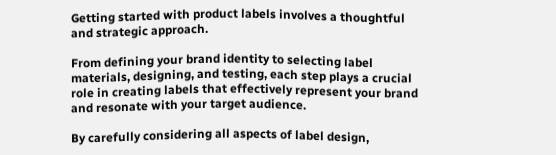Getting started with product labels involves a thoughtful and strategic approach.

From defining your brand identity to selecting label materials, designing, and testing, each step plays a crucial role in creating labels that effectively represent your brand and resonate with your target audience.

By carefully considering all aspects of label design,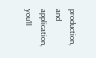production, and application, you’ll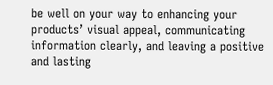be well on your way to enhancing your products’ visual appeal, communicating information clearly, and leaving a positive and lasting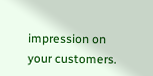impression on your customers.